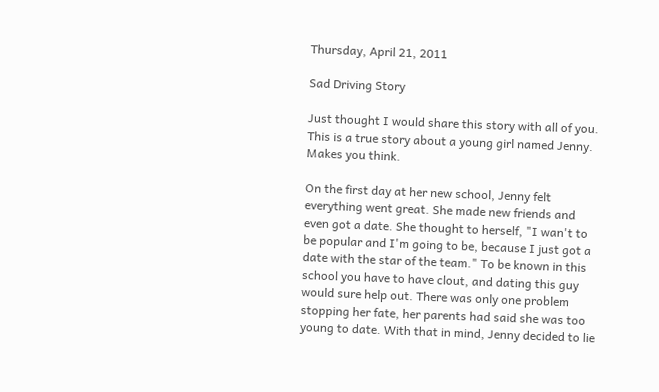Thursday, April 21, 2011

Sad Driving Story

Just thought I would share this story with all of you. This is a true story about a young girl named Jenny. Makes you think.

On the first day at her new school, Jenny felt everything went great. She made new friends and even got a date. She thought to herself, "I wan't to be popular and I'm going to be, because I just got a date with the star of the team." To be known in this school you have to have clout, and dating this guy would sure help out. There was only one problem stopping her fate, her parents had said she was too young to date. With that in mind, Jenny decided to lie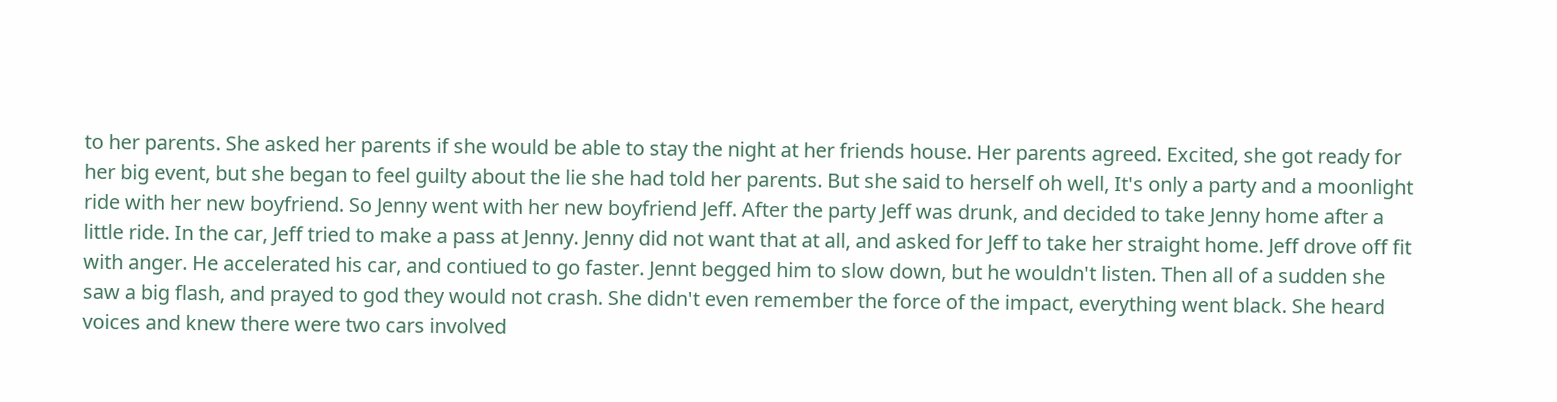to her parents. She asked her parents if she would be able to stay the night at her friends house. Her parents agreed. Excited, she got ready for her big event, but she began to feel guilty about the lie she had told her parents. But she said to herself oh well, It's only a party and a moonlight ride with her new boyfriend. So Jenny went with her new boyfriend Jeff. After the party Jeff was drunk, and decided to take Jenny home after a little ride. In the car, Jeff tried to make a pass at Jenny. Jenny did not want that at all, and asked for Jeff to take her straight home. Jeff drove off fit with anger. He accelerated his car, and contiued to go faster. Jennt begged him to slow down, but he wouldn't listen. Then all of a sudden she saw a big flash, and prayed to god they would not crash. She didn't even remember the force of the impact, everything went black. She heard voices and knew there were two cars involved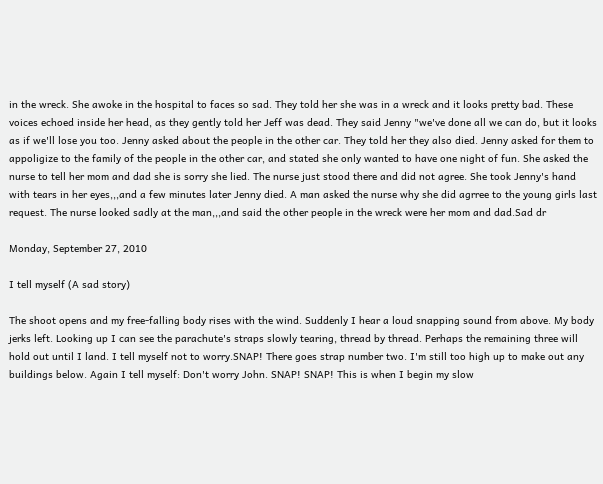in the wreck. She awoke in the hospital to faces so sad. They told her she was in a wreck and it looks pretty bad. These voices echoed inside her head, as they gently told her Jeff was dead. They said Jenny "we've done all we can do, but it looks as if we'll lose you too. Jenny asked about the people in the other car. They told her they also died. Jenny asked for them to appoligize to the family of the people in the other car, and stated she only wanted to have one night of fun. She asked the nurse to tell her mom and dad she is sorry she lied. The nurse just stood there and did not agree. She took Jenny's hand with tears in her eyes,,,and a few minutes later Jenny died. A man asked the nurse why she did agrree to the young girls last request. The nurse looked sadly at the man,,,and said the other people in the wreck were her mom and dad.Sad dr

Monday, September 27, 2010

I tell myself (A sad story)

The shoot opens and my free-falling body rises with the wind. Suddenly I hear a loud snapping sound from above. My body jerks left. Looking up I can see the parachute's straps slowly tearing, thread by thread. Perhaps the remaining three will hold out until I land. I tell myself not to worry.SNAP! There goes strap number two. I'm still too high up to make out any buildings below. Again I tell myself: Don't worry John. SNAP! SNAP! This is when I begin my slow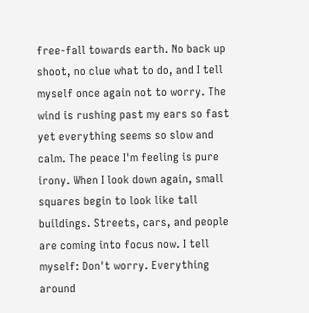free-fall towards earth. No back up shoot, no clue what to do, and I tell myself once again not to worry. The wind is rushing past my ears so fast yet everything seems so slow and calm. The peace I'm feeling is pure irony. When I look down again, small squares begin to look like tall buildings. Streets, cars, and people are coming into focus now. I tell myself: Don't worry. Everything around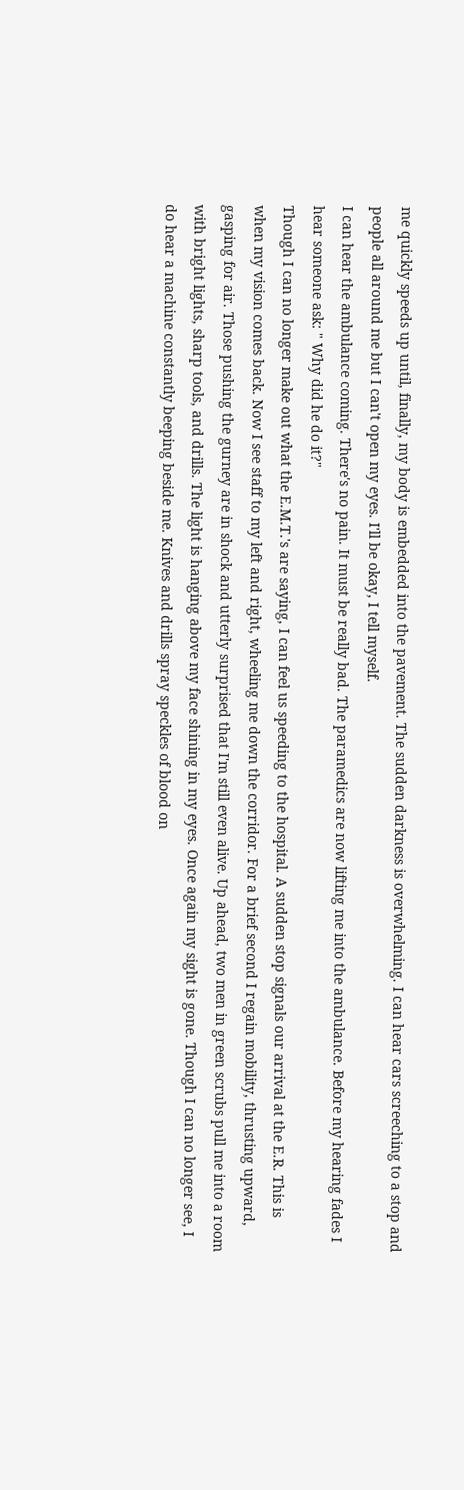me quickly speeds up until, finally, my body is embedded into the pavement. The sudden darkness is overwhelming. I can hear cars screeching to a stop and people all around me but I can't open my eyes. I'll be okay, I tell myself.
I can hear the ambulance coming. There's no pain. It must be really bad. The paramedics are now lifting me into the ambulance. Before my hearing fades I hear someone ask: " Why did he do it?"
Though I can no longer make out what the E.M.T.'s are saying, I can feel us speeding to the hospital. A sudden stop signals our arrival at the E.R. This is when my vision comes back. Now I see staff to my left and right, wheeling me down the corridor. For a brief second I regain mobility, thrusting upward, gasping for air. Those pushing the gurney are in shock and utterly surprised that I'm still even alive. Up ahead, two men in green scrubs pull me into a room with bright lights, sharp tools, and drills. The light is hanging above my face shining in my eyes. Once again my sight is gone. Though I can no longer see, I do hear a machine constantly beeping beside me. Knives and drills spray speckles of blood on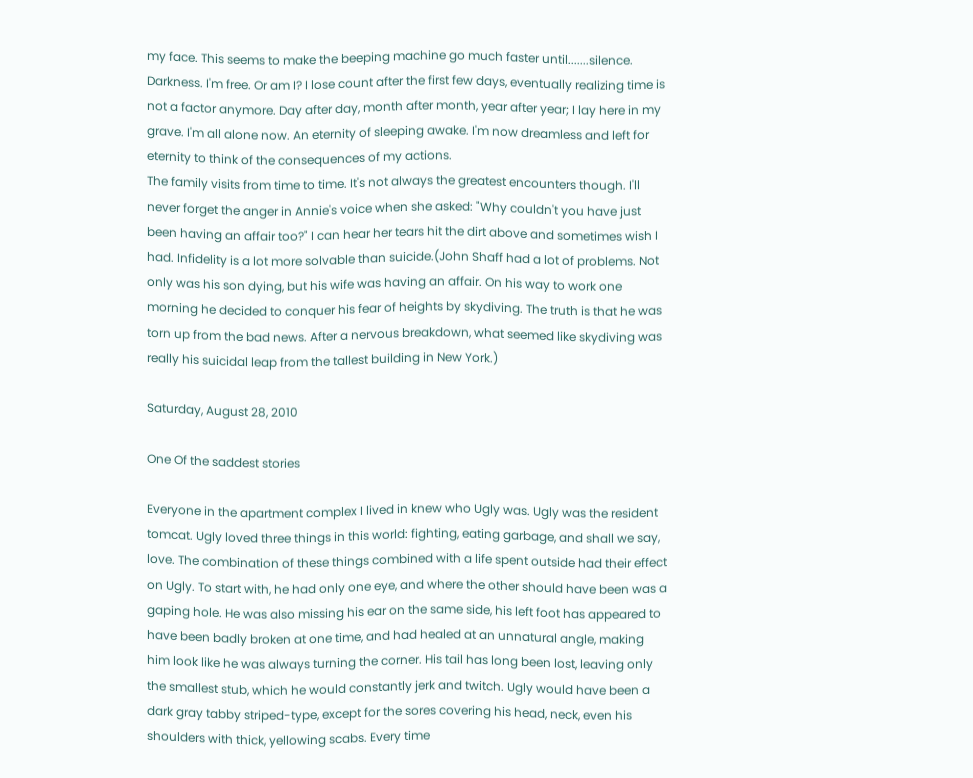my face. This seems to make the beeping machine go much faster until.......silence. Darkness. I'm free. Or am I? I lose count after the first few days, eventually realizing time is not a factor anymore. Day after day, month after month, year after year; I lay here in my grave. I'm all alone now. An eternity of sleeping awake. I'm now dreamless and left for eternity to think of the consequences of my actions.
The family visits from time to time. It's not always the greatest encounters though. I'll never forget the anger in Annie's voice when she asked: "Why couldn't you have just been having an affair too?" I can hear her tears hit the dirt above and sometimes wish I had. Infidelity is a lot more solvable than suicide.(John Shaff had a lot of problems. Not only was his son dying, but his wife was having an affair. On his way to work one morning he decided to conquer his fear of heights by skydiving. The truth is that he was torn up from the bad news. After a nervous breakdown, what seemed like skydiving was really his suicidal leap from the tallest building in New York.)

Saturday, August 28, 2010

One Of the saddest stories

Everyone in the apartment complex I lived in knew who Ugly was. Ugly was the resident tomcat. Ugly loved three things in this world: fighting, eating garbage, and shall we say, love. The combination of these things combined with a life spent outside had their effect on Ugly. To start with, he had only one eye, and where the other should have been was a gaping hole. He was also missing his ear on the same side, his left foot has appeared to have been badly broken at one time, and had healed at an unnatural angle, making him look like he was always turning the corner. His tail has long been lost, leaving only the smallest stub, which he would constantly jerk and twitch. Ugly would have been a dark gray tabby striped-type, except for the sores covering his head, neck, even his shoulders with thick, yellowing scabs. Every time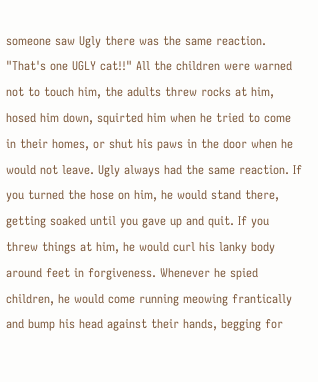someone saw Ugly there was the same reaction. "That's one UGLY cat!!" All the children were warned not to touch him, the adults threw rocks at him, hosed him down, squirted him when he tried to come in their homes, or shut his paws in the door when he would not leave. Ugly always had the same reaction. If you turned the hose on him, he would stand there, getting soaked until you gave up and quit. If you threw things at him, he would curl his lanky body around feet in forgiveness. Whenever he spied children, he would come running meowing frantically and bump his head against their hands, begging for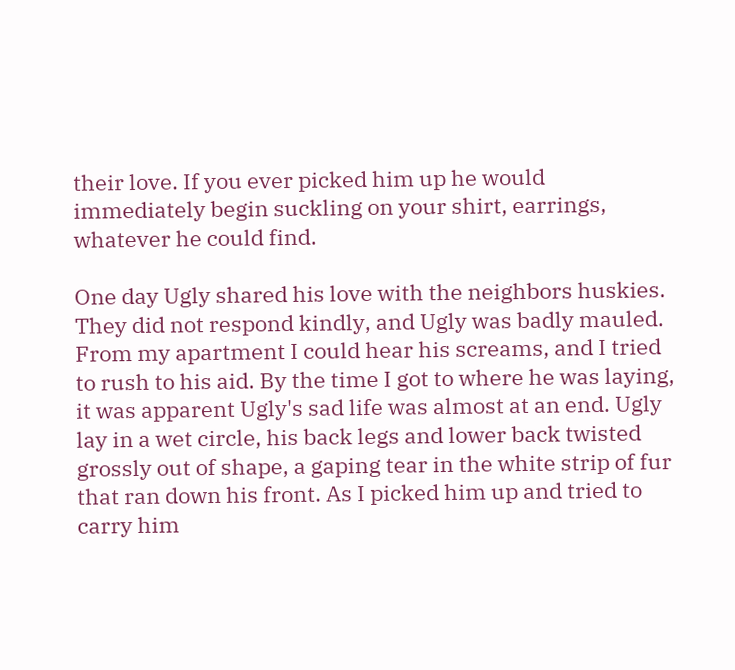their love. If you ever picked him up he would immediately begin suckling on your shirt, earrings, whatever he could find.

One day Ugly shared his love with the neighbors huskies. They did not respond kindly, and Ugly was badly mauled. From my apartment I could hear his screams, and I tried to rush to his aid. By the time I got to where he was laying, it was apparent Ugly's sad life was almost at an end. Ugly lay in a wet circle, his back legs and lower back twisted grossly out of shape, a gaping tear in the white strip of fur that ran down his front. As I picked him up and tried to carry him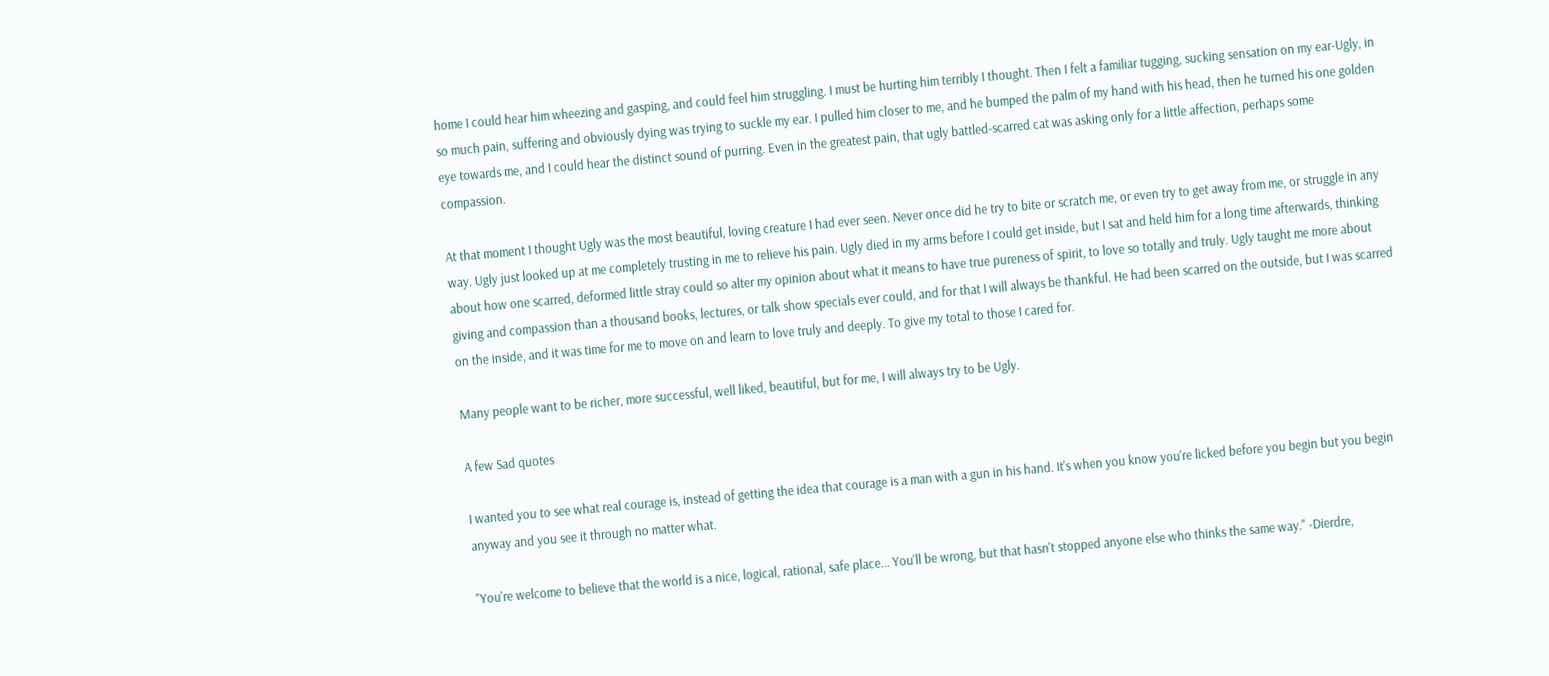home I could hear him wheezing and gasping, and could feel him struggling. I must be hurting him terribly I thought. Then I felt a familiar tugging, sucking sensation on my ear-Ugly, in so much pain, suffering and obviously dying was trying to suckle my ear. I pulled him closer to me, and he bumped the palm of my hand with his head, then he turned his one golden eye towards me, and I could hear the distinct sound of purring. Even in the greatest pain, that ugly battled-scarred cat was asking only for a little affection, perhaps some compassion.

At that moment I thought Ugly was the most beautiful, loving creature I had ever seen. Never once did he try to bite or scratch me, or even try to get away from me, or struggle in any way. Ugly just looked up at me completely trusting in me to relieve his pain. Ugly died in my arms before I could get inside, but I sat and held him for a long time afterwards, thinking about how one scarred, deformed little stray could so alter my opinion about what it means to have true pureness of spirit, to love so totally and truly. Ugly taught me more about giving and compassion than a thousand books, lectures, or talk show specials ever could, and for that I will always be thankful. He had been scarred on the outside, but I was scarred on the inside, and it was time for me to move on and learn to love truly and deeply. To give my total to those I cared for.

Many people want to be richer, more successful, well liked, beautiful, but for me, I will always try to be Ugly.

A few Sad quotes

I wanted you to see what real courage is, instead of getting the idea that courage is a man with a gun in his hand. It's when you know you're licked before you begin but you begin anyway and you see it through no matter what.

"You're welcome to believe that the world is a nice, logical, rational, safe place... You'll be wrong, but that hasn't stopped anyone else who thinks the same way." -Dierdre,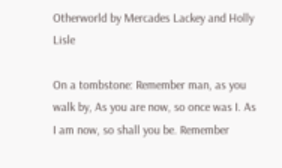Otherworld by Mercades Lackey and Holly Lisle

On a tombstone: Remember man, as you walk by, As you are now, so once was I. As I am now, so shall you be. Remember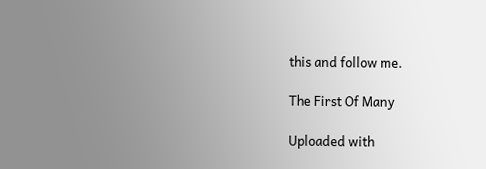this and follow me.

The First Of Many

Uploaded with